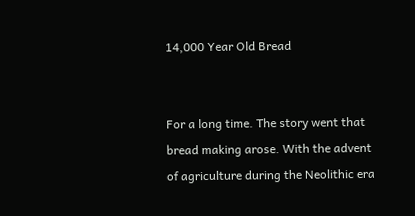14,000 Year Old Bread


For a long time. The story went that bread making arose. With the advent of agriculture during the Neolithic era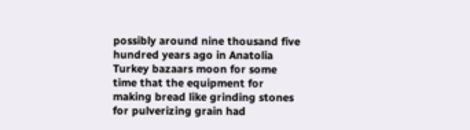possibly around nine thousand five hundred years ago in Anatolia Turkey bazaars moon for some time that the equipment for making bread like grinding stones for pulverizing grain had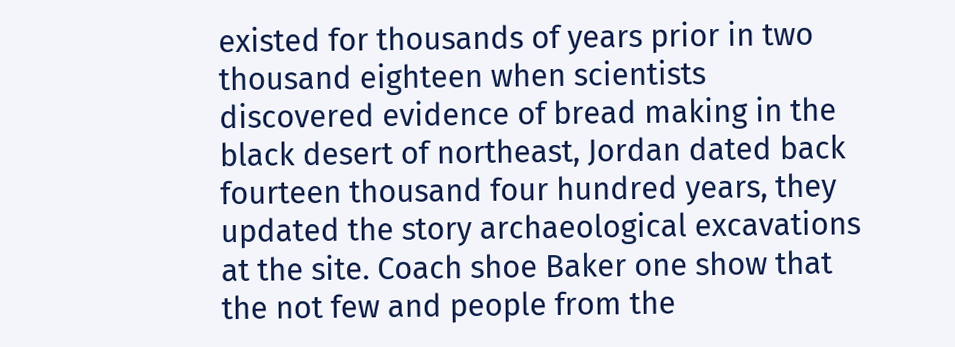existed for thousands of years prior in two thousand eighteen when scientists discovered evidence of bread making in the black desert of northeast, Jordan dated back fourteen thousand four hundred years, they updated the story archaeological excavations at the site. Coach shoe Baker one show that the not few and people from the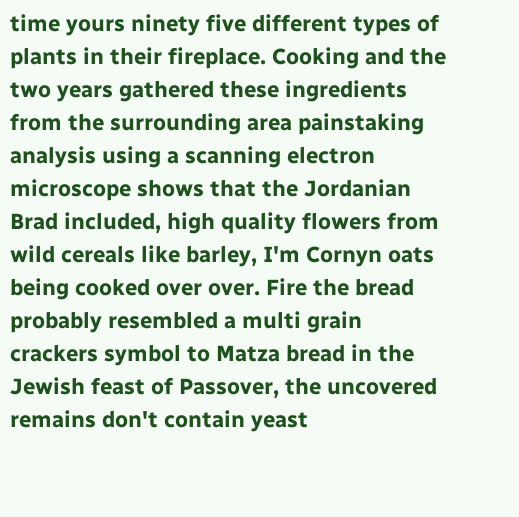time yours ninety five different types of plants in their fireplace. Cooking and the two years gathered these ingredients from the surrounding area painstaking analysis using a scanning electron microscope shows that the Jordanian Brad included, high quality flowers from wild cereals like barley, I'm Cornyn oats being cooked over over. Fire the bread probably resembled a multi grain crackers symbol to Matza bread in the Jewish feast of Passover, the uncovered remains don't contain yeast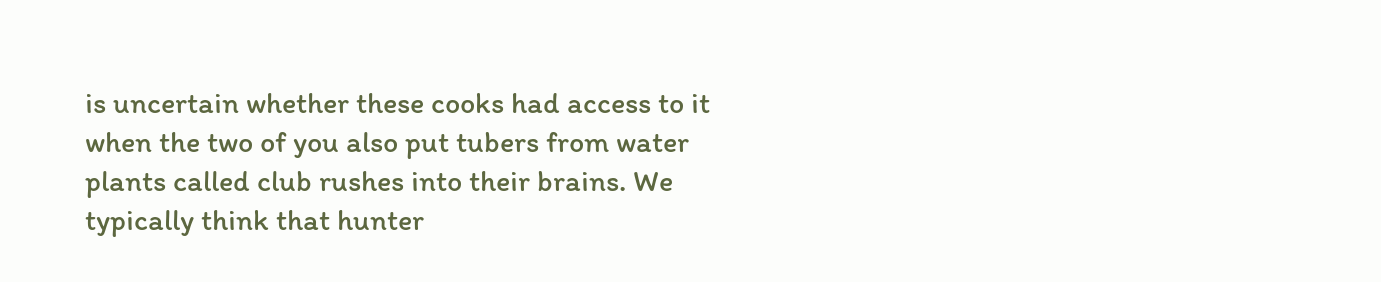is uncertain whether these cooks had access to it when the two of you also put tubers from water plants called club rushes into their brains. We typically think that hunter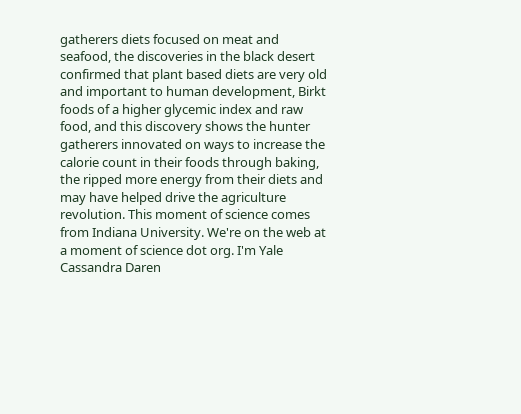gatherers diets focused on meat and seafood, the discoveries in the black desert confirmed that plant based diets are very old and important to human development, Birkt foods of a higher glycemic index and raw food, and this discovery shows the hunter gatherers innovated on ways to increase the calorie count in their foods through baking, the ripped more energy from their diets and may have helped drive the agriculture revolution. This moment of science comes from Indiana University. We're on the web at a moment of science dot org. I'm Yale Cassandra Daren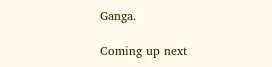Ganga.

Coming up next